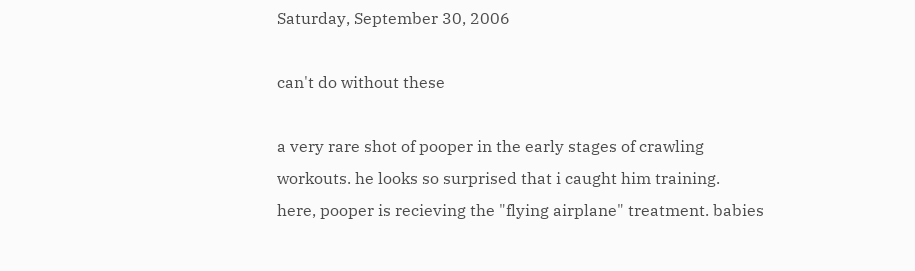Saturday, September 30, 2006

can't do without these

a very rare shot of pooper in the early stages of crawling workouts. he looks so surprised that i caught him training.
here, pooper is recieving the "flying airplane" treatment. babies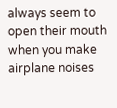always seem to open their mouth when you make airplane noises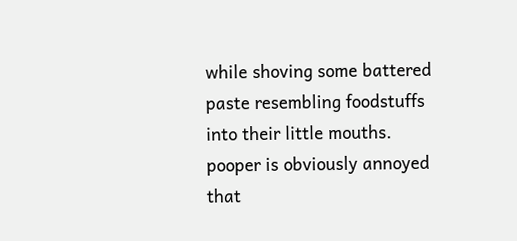while shoving some battered paste resembling foodstuffs into their little mouths.
pooper is obviously annoyed that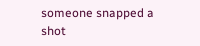someone snapped a shot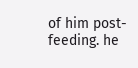of him post-feeding. he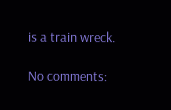is a train wreck.

No comments: